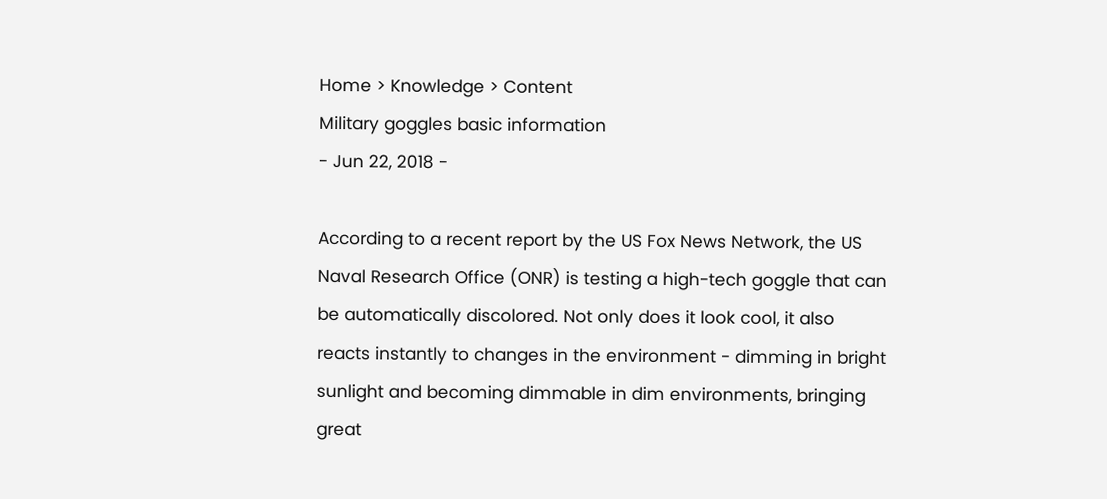Home > Knowledge > Content
Military goggles basic information
- Jun 22, 2018 -

According to a recent report by the US Fox News Network, the US Naval Research Office (ONR) is testing a high-tech goggle that can be automatically discolored. Not only does it look cool, it also reacts instantly to changes in the environment - dimming in bright sunlight and becoming dimmable in dim environments, bringing great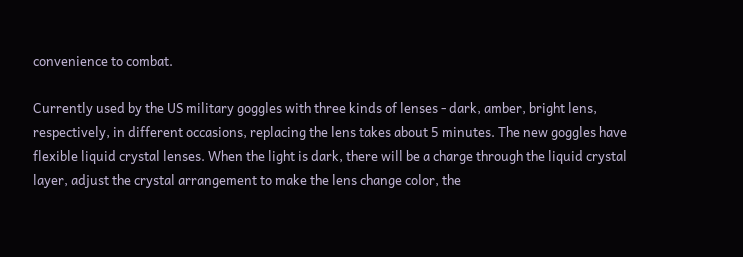convenience to combat.

Currently used by the US military goggles with three kinds of lenses - dark, amber, bright lens, respectively, in different occasions, replacing the lens takes about 5 minutes. The new goggles have flexible liquid crystal lenses. When the light is dark, there will be a charge through the liquid crystal layer, adjust the crystal arrangement to make the lens change color, the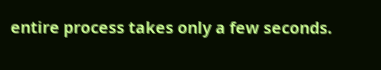entire process takes only a few seconds.